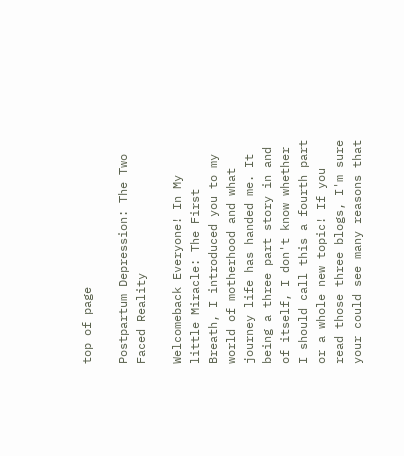top of page

Postpartum Depression: The Two Faced Reality

Welcomeback Everyone! In My little Miracle: The First Breath, I introduced you to my world of motherhood and what journey life has handed me. It being a three part story in and of itself, I don't know whether I should call this a fourth part or a whole new topic! If you read those three blogs, I'm sure your could see many reasons that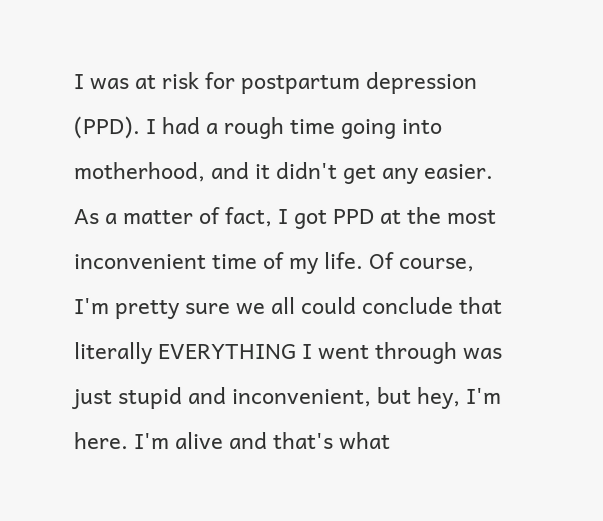I was at risk for postpartum depression (PPD). I had a rough time going into motherhood, and it didn't get any easier. As a matter of fact, I got PPD at the most inconvenient time of my life. Of course, I'm pretty sure we all could conclude that literally EVERYTHING I went through was just stupid and inconvenient, but hey, I'm here. I'm alive and that's what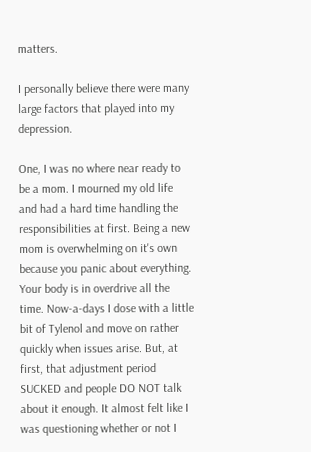matters.

I personally believe there were many large factors that played into my depression.

One, I was no where near ready to be a mom. I mourned my old life and had a hard time handling the responsibilities at first. Being a new mom is overwhelming on it's own because you panic about everything. Your body is in overdrive all the time. Now-a-days I dose with a little bit of Tylenol and move on rather quickly when issues arise. But, at first, that adjustment period SUCKED and people DO NOT talk about it enough. It almost felt like I was questioning whether or not I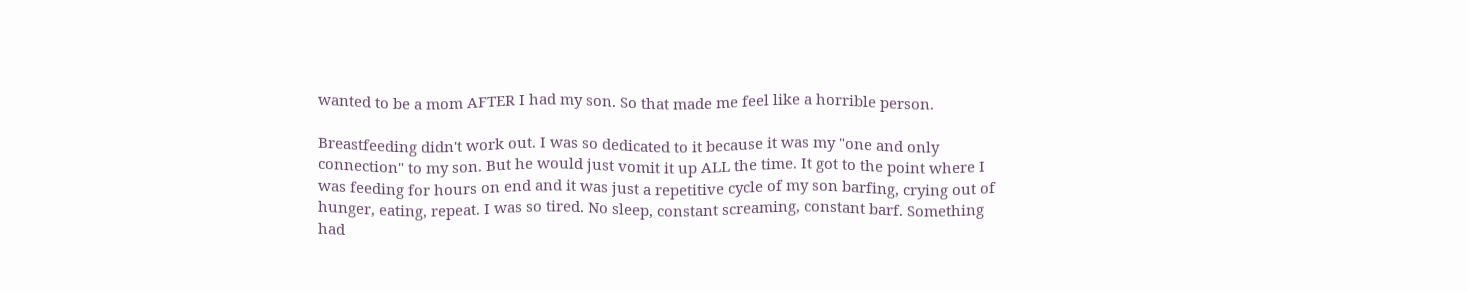wanted to be a mom AFTER I had my son. So that made me feel like a horrible person.

Breastfeeding didn't work out. I was so dedicated to it because it was my "one and only connection" to my son. But he would just vomit it up ALL the time. It got to the point where I was feeding for hours on end and it was just a repetitive cycle of my son barfing, crying out of hunger, eating, repeat. I was so tired. No sleep, constant screaming, constant barf. Something had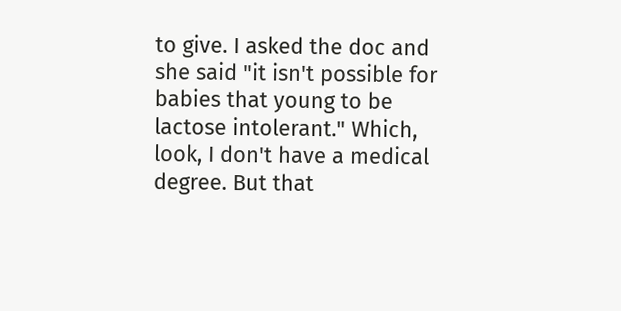to give. I asked the doc and she said "it isn't possible for babies that young to be lactose intolerant." Which, look, I don't have a medical degree. But that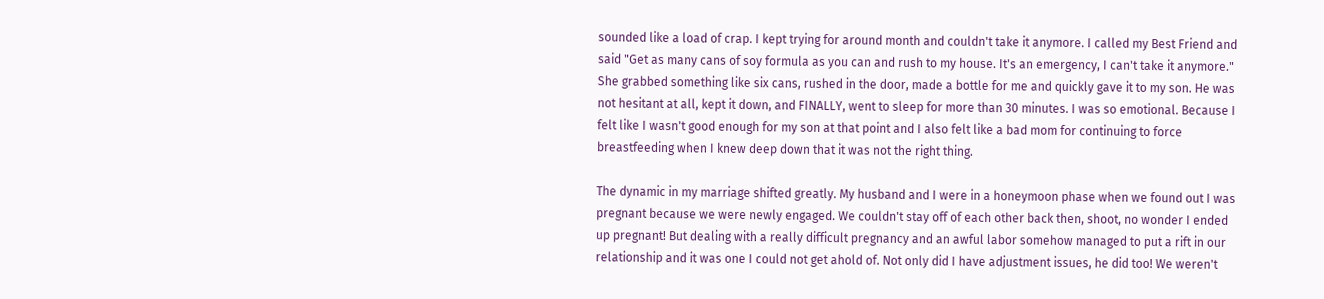sounded like a load of crap. I kept trying for around month and couldn't take it anymore. I called my Best Friend and said "Get as many cans of soy formula as you can and rush to my house. It's an emergency, I can't take it anymore." She grabbed something like six cans, rushed in the door, made a bottle for me and quickly gave it to my son. He was not hesitant at all, kept it down, and FINALLY, went to sleep for more than 30 minutes. I was so emotional. Because I felt like I wasn't good enough for my son at that point and I also felt like a bad mom for continuing to force breastfeeding when I knew deep down that it was not the right thing.

The dynamic in my marriage shifted greatly. My husband and I were in a honeymoon phase when we found out I was pregnant because we were newly engaged. We couldn't stay off of each other back then, shoot, no wonder I ended up pregnant! But dealing with a really difficult pregnancy and an awful labor somehow managed to put a rift in our relationship and it was one I could not get ahold of. Not only did I have adjustment issues, he did too! We weren't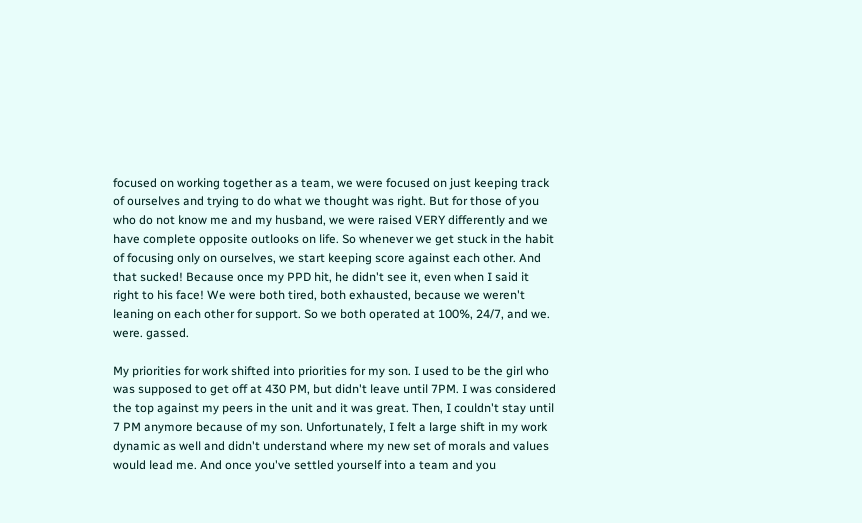focused on working together as a team, we were focused on just keeping track of ourselves and trying to do what we thought was right. But for those of you who do not know me and my husband, we were raised VERY differently and we have complete opposite outlooks on life. So whenever we get stuck in the habit of focusing only on ourselves, we start keeping score against each other. And that sucked! Because once my PPD hit, he didn't see it, even when I said it right to his face! We were both tired, both exhausted, because we weren't leaning on each other for support. So we both operated at 100%, 24/7, and we. were. gassed.

My priorities for work shifted into priorities for my son. I used to be the girl who was supposed to get off at 430 PM, but didn't leave until 7PM. I was considered the top against my peers in the unit and it was great. Then, I couldn't stay until 7 PM anymore because of my son. Unfortunately, I felt a large shift in my work dynamic as well and didn't understand where my new set of morals and values would lead me. And once you've settled yourself into a team and you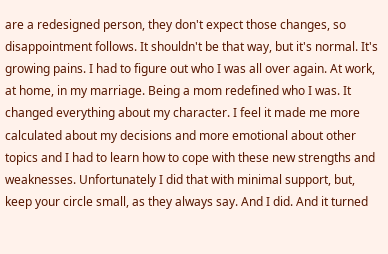are a redesigned person, they don't expect those changes, so disappointment follows. It shouldn't be that way, but it's normal. It's growing pains. I had to figure out who I was all over again. At work, at home, in my marriage. Being a mom redefined who I was. It changed everything about my character. I feel it made me more calculated about my decisions and more emotional about other topics and I had to learn how to cope with these new strengths and weaknesses. Unfortunately I did that with minimal support, but, keep your circle small, as they always say. And I did. And it turned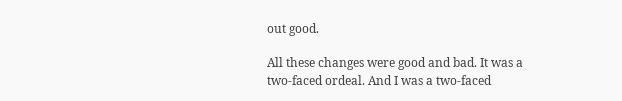out good.

All these changes were good and bad. It was a two-faced ordeal. And I was a two-faced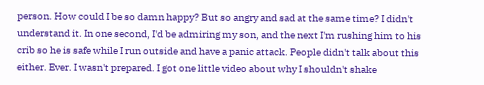person. How could I be so damn happy? But so angry and sad at the same time? I didn't understand it. In one second, I'd be admiring my son, and the next I'm rushing him to his crib so he is safe while I run outside and have a panic attack. People didn't talk about this either. Ever. I wasn't prepared. I got one little video about why I shouldn't shake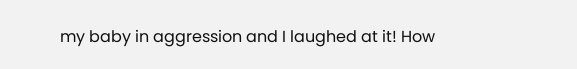my baby in aggression and I laughed at it! How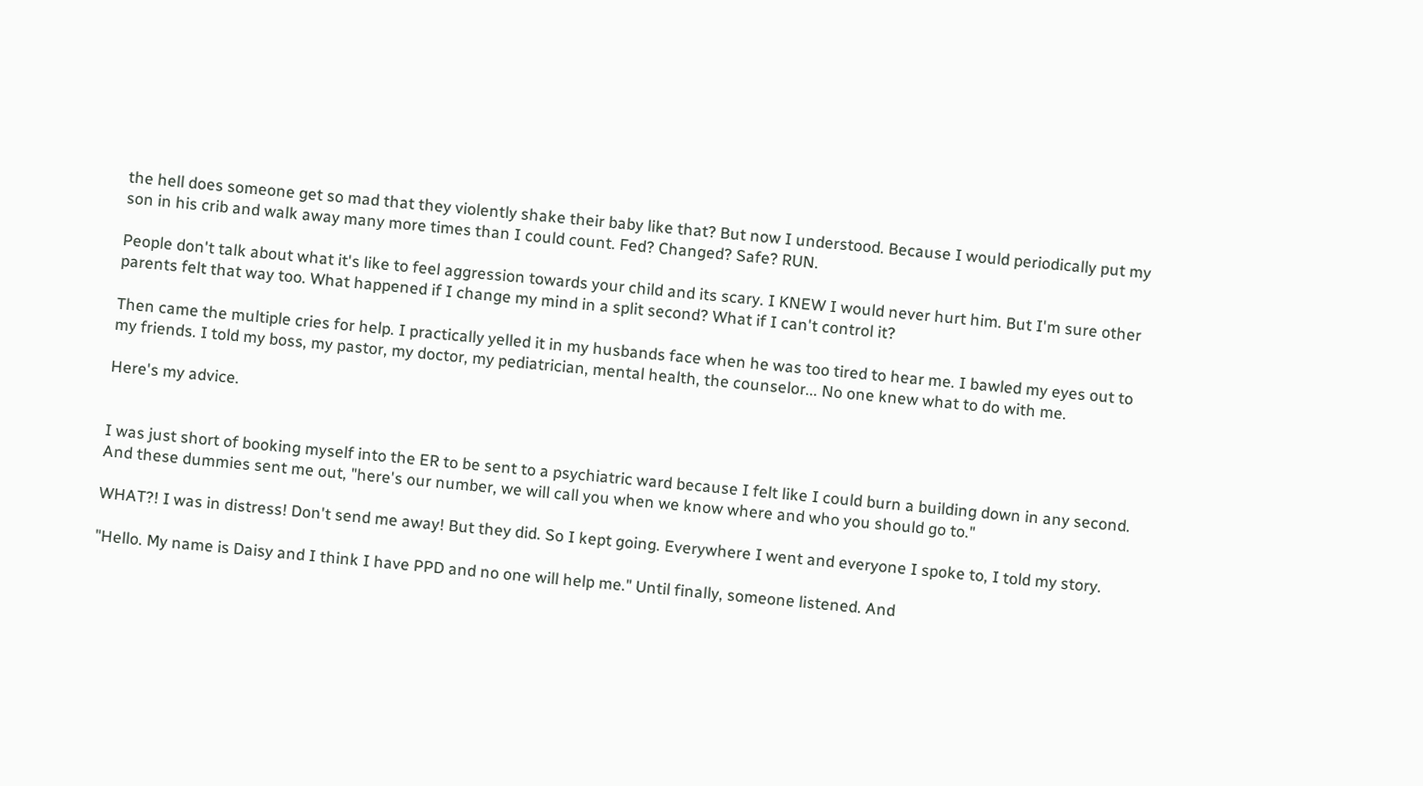the hell does someone get so mad that they violently shake their baby like that? But now I understood. Because I would periodically put my son in his crib and walk away many more times than I could count. Fed? Changed? Safe? RUN.

People don't talk about what it's like to feel aggression towards your child and its scary. I KNEW I would never hurt him. But I'm sure other parents felt that way too. What happened if I change my mind in a split second? What if I can't control it?

Then came the multiple cries for help. I practically yelled it in my husbands face when he was too tired to hear me. I bawled my eyes out to my friends. I told my boss, my pastor, my doctor, my pediatrician, mental health, the counselor... No one knew what to do with me.

Here's my advice.


I was just short of booking myself into the ER to be sent to a psychiatric ward because I felt like I could burn a building down in any second. And these dummies sent me out, "here's our number, we will call you when we know where and who you should go to."

WHAT?! I was in distress! Don't send me away! But they did. So I kept going. Everywhere I went and everyone I spoke to, I told my story.

"Hello. My name is Daisy and I think I have PPD and no one will help me." Until finally, someone listened. And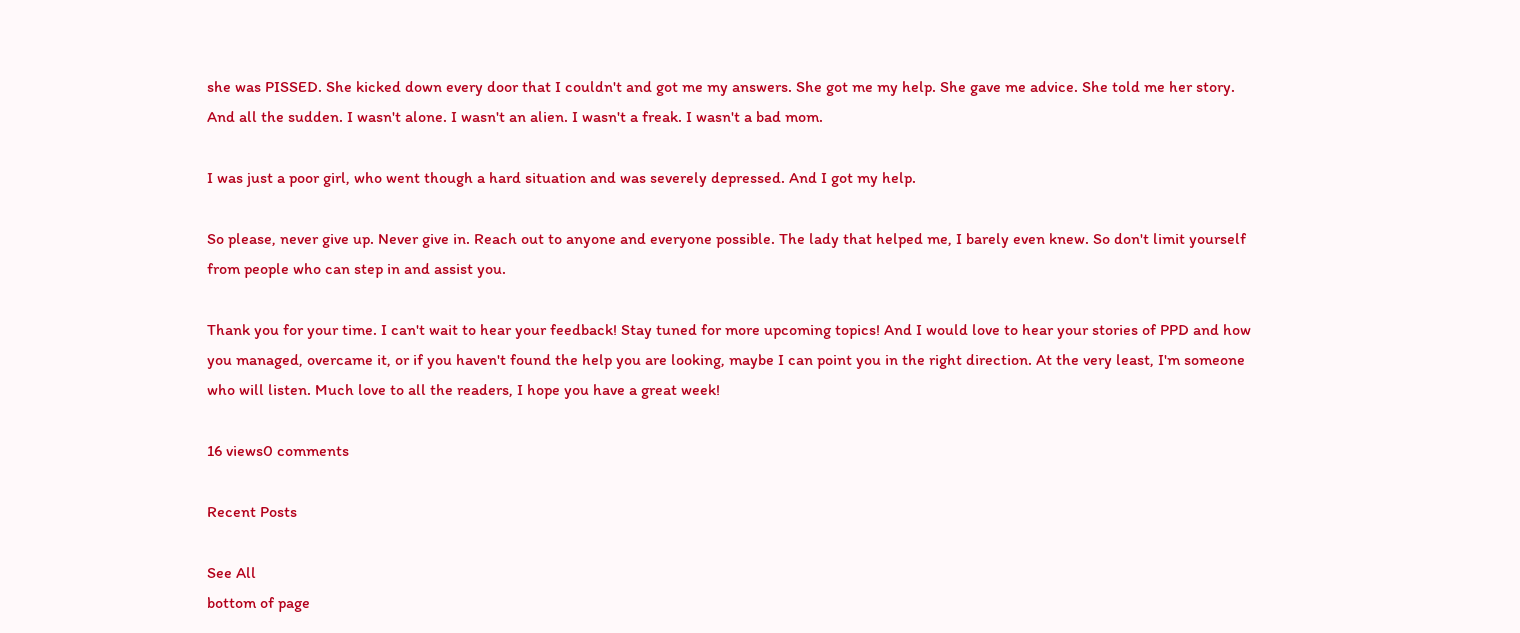she was PISSED. She kicked down every door that I couldn't and got me my answers. She got me my help. She gave me advice. She told me her story. And all the sudden. I wasn't alone. I wasn't an alien. I wasn't a freak. I wasn't a bad mom.

I was just a poor girl, who went though a hard situation and was severely depressed. And I got my help.

So please, never give up. Never give in. Reach out to anyone and everyone possible. The lady that helped me, I barely even knew. So don't limit yourself from people who can step in and assist you.

Thank you for your time. I can't wait to hear your feedback! Stay tuned for more upcoming topics! And I would love to hear your stories of PPD and how you managed, overcame it, or if you haven't found the help you are looking, maybe I can point you in the right direction. At the very least, I'm someone who will listen. Much love to all the readers, I hope you have a great week!

16 views0 comments

Recent Posts

See All
bottom of page